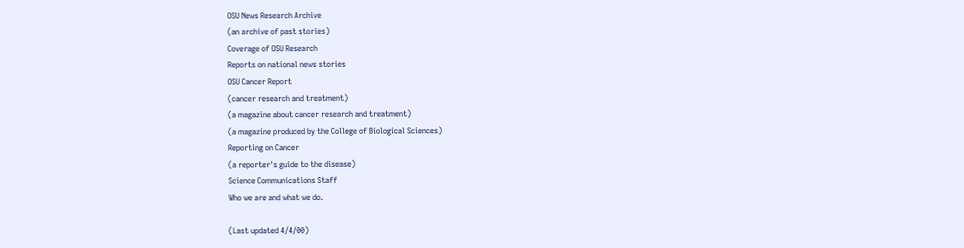OSU News Research Archive
(an archive of past stories)
Coverage of OSU Research
Reports on national news stories
OSU Cancer Report
(cancer research and treatment)
(a magazine about cancer research and treatment)
(a magazine produced by the College of Biological Sciences)
Reporting on Cancer
(a reporter's guide to the disease)
Science Communications Staff
Who we are and what we do.

(Last updated 4/4/00)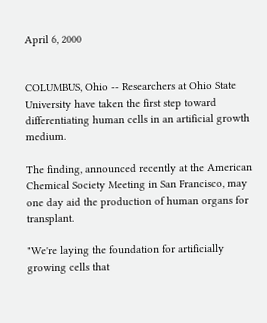April 6, 2000


COLUMBUS, Ohio -- Researchers at Ohio State University have taken the first step toward differentiating human cells in an artificial growth medium.

The finding, announced recently at the American Chemical Society Meeting in San Francisco, may one day aid the production of human organs for transplant.

"We're laying the foundation for artificially growing cells that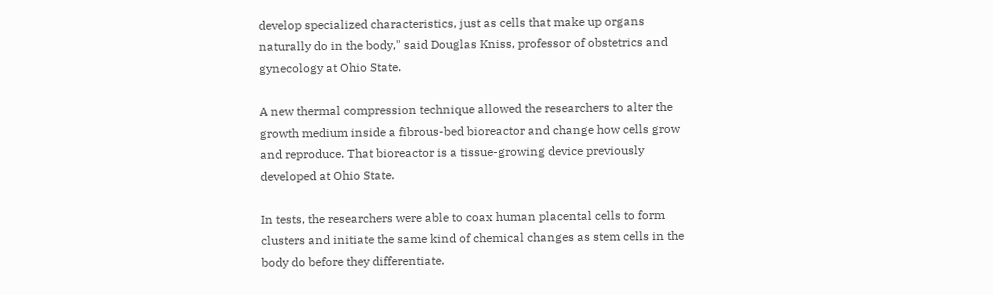develop specialized characteristics, just as cells that make up organs naturally do in the body," said Douglas Kniss, professor of obstetrics and gynecology at Ohio State.

A new thermal compression technique allowed the researchers to alter the growth medium inside a fibrous-bed bioreactor and change how cells grow and reproduce. That bioreactor is a tissue-growing device previously developed at Ohio State.

In tests, the researchers were able to coax human placental cells to form clusters and initiate the same kind of chemical changes as stem cells in the body do before they differentiate.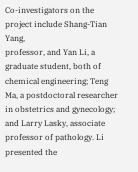Co-investigators on the project include Shang-Tian Yang,
professor, and Yan Li, a graduate student, both of chemical engineering; Teng Ma, a postdoctoral researcher in obstetrics and gynecology; and Larry Lasky, associate professor of pathology. Li presented the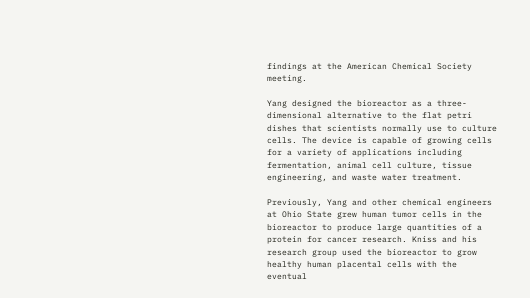findings at the American Chemical Society meeting.

Yang designed the bioreactor as a three-dimensional alternative to the flat petri dishes that scientists normally use to culture cells. The device is capable of growing cells for a variety of applications including fermentation, animal cell culture, tissue engineering, and waste water treatment.

Previously, Yang and other chemical engineers at Ohio State grew human tumor cells in the bioreactor to produce large quantities of a protein for cancer research. Kniss and his research group used the bioreactor to grow healthy human placental cells with the eventual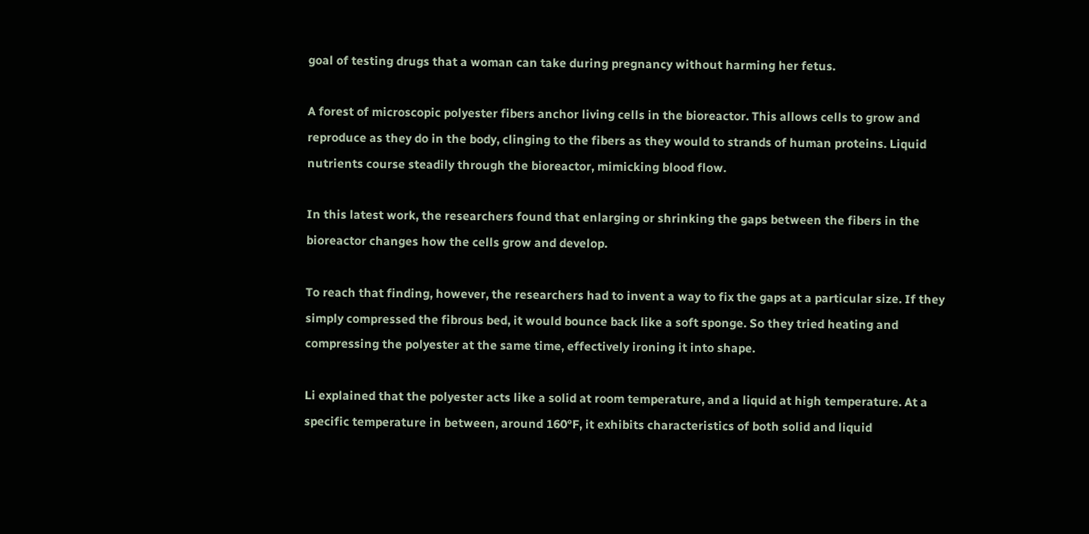goal of testing drugs that a woman can take during pregnancy without harming her fetus.

A forest of microscopic polyester fibers anchor living cells in the bioreactor. This allows cells to grow and reproduce as they do in the body, clinging to the fibers as they would to strands of human proteins. Liquid nutrients course steadily through the bioreactor, mimicking blood flow.

In this latest work, the researchers found that enlarging or shrinking the gaps between the fibers in the bioreactor changes how the cells grow and develop.

To reach that finding, however, the researchers had to invent a way to fix the gaps at a particular size. If they simply compressed the fibrous bed, it would bounce back like a soft sponge. So they tried heating and compressing the polyester at the same time, effectively ironing it into shape.

Li explained that the polyester acts like a solid at room temperature, and a liquid at high temperature. At a specific temperature in between, around 160°F, it exhibits characteristics of both solid and liquid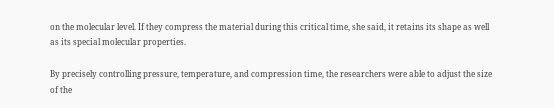on the molecular level. If they compress the material during this critical time, she said, it retains its shape as well as its special molecular properties.

By precisely controlling pressure, temperature, and compression time, the researchers were able to adjust the size of the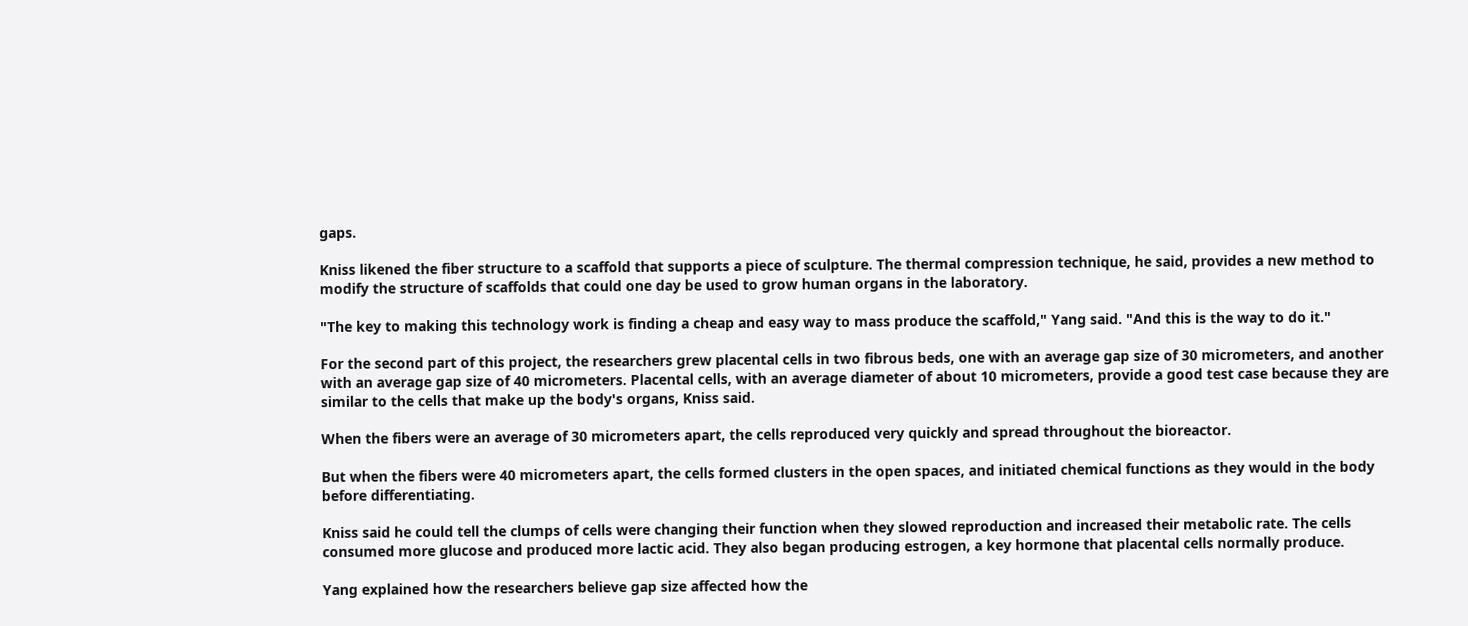gaps.

Kniss likened the fiber structure to a scaffold that supports a piece of sculpture. The thermal compression technique, he said, provides a new method to modify the structure of scaffolds that could one day be used to grow human organs in the laboratory.

"The key to making this technology work is finding a cheap and easy way to mass produce the scaffold," Yang said. "And this is the way to do it."

For the second part of this project, the researchers grew placental cells in two fibrous beds, one with an average gap size of 30 micrometers, and another with an average gap size of 40 micrometers. Placental cells, with an average diameter of about 10 micrometers, provide a good test case because they are similar to the cells that make up the body's organs, Kniss said.

When the fibers were an average of 30 micrometers apart, the cells reproduced very quickly and spread throughout the bioreactor.

But when the fibers were 40 micrometers apart, the cells formed clusters in the open spaces, and initiated chemical functions as they would in the body before differentiating.

Kniss said he could tell the clumps of cells were changing their function when they slowed reproduction and increased their metabolic rate. The cells consumed more glucose and produced more lactic acid. They also began producing estrogen, a key hormone that placental cells normally produce.

Yang explained how the researchers believe gap size affected how the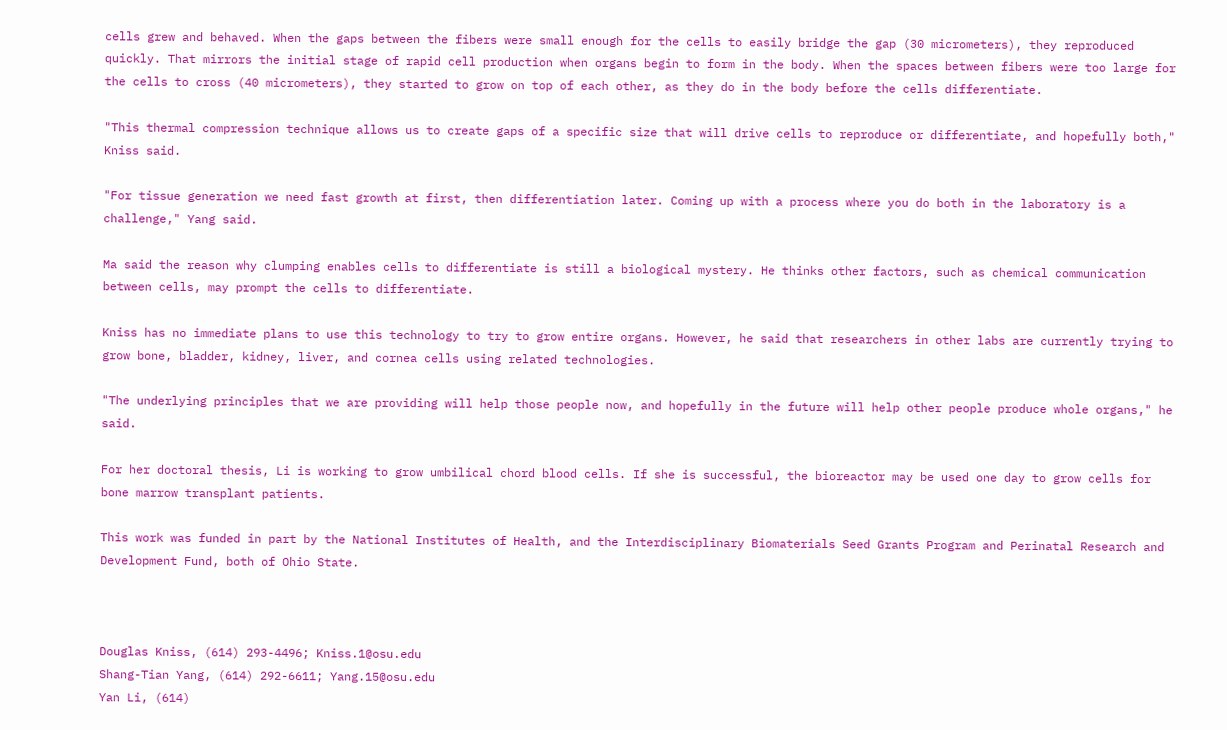cells grew and behaved. When the gaps between the fibers were small enough for the cells to easily bridge the gap (30 micrometers), they reproduced quickly. That mirrors the initial stage of rapid cell production when organs begin to form in the body. When the spaces between fibers were too large for the cells to cross (40 micrometers), they started to grow on top of each other, as they do in the body before the cells differentiate.

"This thermal compression technique allows us to create gaps of a specific size that will drive cells to reproduce or differentiate, and hopefully both," Kniss said.

"For tissue generation we need fast growth at first, then differentiation later. Coming up with a process where you do both in the laboratory is a challenge," Yang said.

Ma said the reason why clumping enables cells to differentiate is still a biological mystery. He thinks other factors, such as chemical communication between cells, may prompt the cells to differentiate.

Kniss has no immediate plans to use this technology to try to grow entire organs. However, he said that researchers in other labs are currently trying to grow bone, bladder, kidney, liver, and cornea cells using related technologies.

"The underlying principles that we are providing will help those people now, and hopefully in the future will help other people produce whole organs," he said.

For her doctoral thesis, Li is working to grow umbilical chord blood cells. If she is successful, the bioreactor may be used one day to grow cells for bone marrow transplant patients.

This work was funded in part by the National Institutes of Health, and the Interdisciplinary Biomaterials Seed Grants Program and Perinatal Research and Development Fund, both of Ohio State.



Douglas Kniss, (614) 293-4496; Kniss.1@osu.edu
Shang-Tian Yang, (614) 292-6611; Yang.15@osu.edu
Yan Li, (614)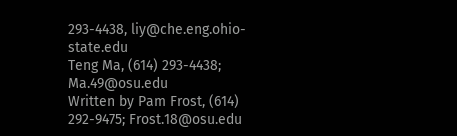293-4438, liy@che.eng.ohio-state.edu
Teng Ma, (614) 293-4438; Ma.49@osu.edu
Written by Pam Frost, (614) 292-9475; Frost.18@osu.edu